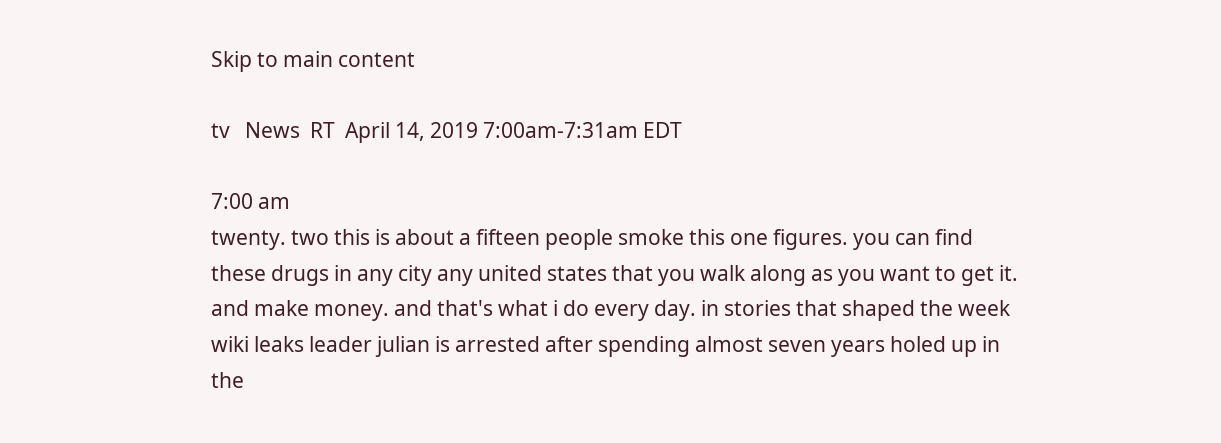Skip to main content

tv   News  RT  April 14, 2019 7:00am-7:31am EDT

7:00 am
twenty. two this is about a fifteen people smoke this one figures. you can find these drugs in any city any united states that you walk along as you want to get it. and make money. and that's what i do every day. in stories that shaped the week wiki leaks leader julian is arrested after spending almost seven years holed up in the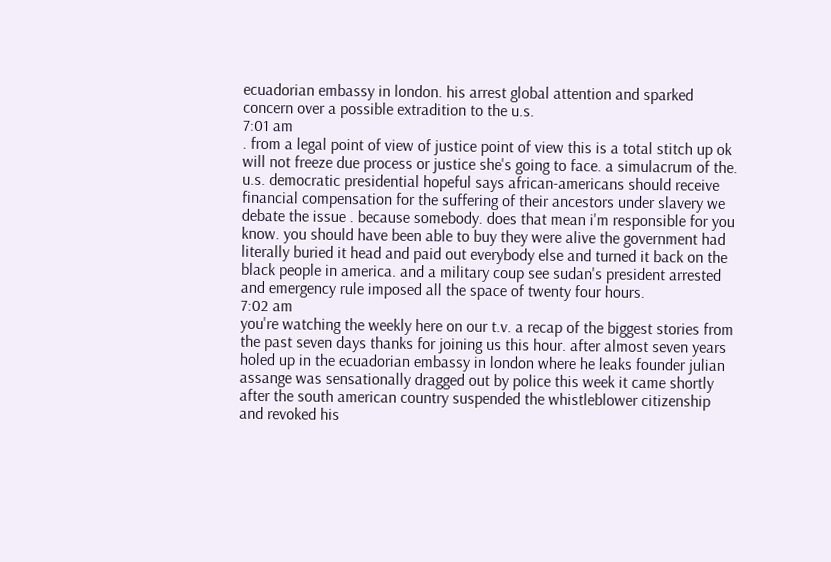ecuadorian embassy in london. his arrest global attention and sparked concern over a possible extradition to the u.s.
7:01 am
. from a legal point of view of justice point of view this is a total stitch up ok will not freeze due process or justice she's going to face. a simulacrum of the. u.s. democratic presidential hopeful says african-americans should receive financial compensation for the suffering of their ancestors under slavery we debate the issue . because somebody. does that mean i'm responsible for you know. you should have been able to buy they were alive the government had literally buried it head and paid out everybody else and turned it back on the black people in america. and a military coup see sudan's president arrested and emergency rule imposed all the space of twenty four hours.
7:02 am
you're watching the weekly here on our t.v. a recap of the biggest stories from the past seven days thanks for joining us this hour. after almost seven years holed up in the ecuadorian embassy in london where he leaks founder julian assange was sensationally dragged out by police this week it came shortly after the south american country suspended the whistleblower citizenship and revoked his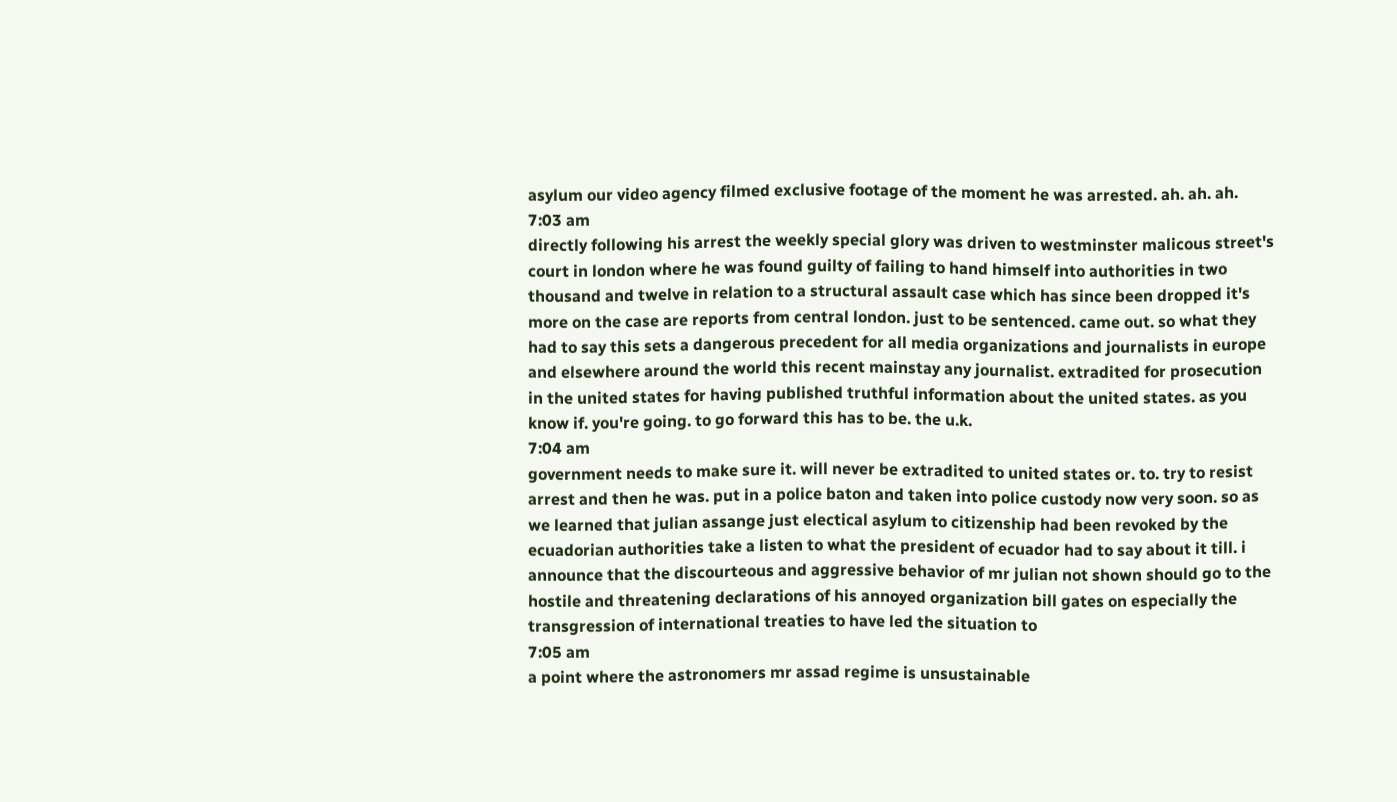asylum our video agency filmed exclusive footage of the moment he was arrested. ah. ah. ah.
7:03 am
directly following his arrest the weekly special glory was driven to westminster malicous street's court in london where he was found guilty of failing to hand himself into authorities in two thousand and twelve in relation to a structural assault case which has since been dropped it's more on the case are reports from central london. just to be sentenced. came out. so what they had to say this sets a dangerous precedent for all media organizations and journalists in europe and elsewhere around the world this recent mainstay any journalist. extradited for prosecution in the united states for having published truthful information about the united states. as you know if. you're going. to go forward this has to be. the u.k.
7:04 am
government needs to make sure it. will never be extradited to united states or. to. try to resist arrest and then he was. put in a police baton and taken into police custody now very soon. so as we learned that julian assange just electical asylum to citizenship had been revoked by the ecuadorian authorities take a listen to what the president of ecuador had to say about it till. i announce that the discourteous and aggressive behavior of mr julian not shown should go to the hostile and threatening declarations of his annoyed organization bill gates on especially the transgression of international treaties to have led the situation to
7:05 am
a point where the astronomers mr assad regime is unsustainable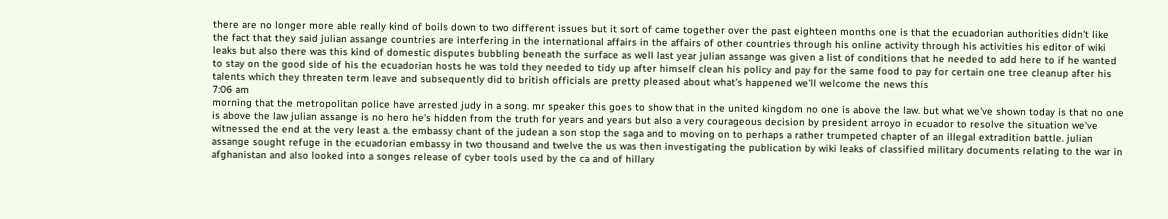there are no longer more able really kind of boils down to two different issues but it sort of came together over the past eighteen months one is that the ecuadorian authorities didn't like the fact that they said julian assange countries are interfering in the international affairs in the affairs of other countries through his online activity through his activities his editor of wiki leaks but also there was this kind of domestic disputes bubbling beneath the surface as well last year julian assange was given a list of conditions that he needed to add here to if he wanted to stay on the good side of his the ecuadorian hosts he was told they needed to tidy up after himself clean his policy and pay for the same food to pay for certain one tree cleanup after his talents which they threaten term leave and subsequently did to british officials are pretty pleased about what's happened we'll welcome the news this
7:06 am
morning that the metropolitan police have arrested judy in a song. mr speaker this goes to show that in the united kingdom no one is above the law. but what we've shown today is that no one is above the law julian assange is no hero he's hidden from the truth for years and years but also a very courageous decision by president arroyo in ecuador to resolve the situation we've witnessed the end at the very least a. the embassy chant of the judean a son stop the saga and to moving on to perhaps a rather trumpeted chapter of an illegal extradition battle. julian assange sought refuge in the ecuadorian embassy in two thousand and twelve the us was then investigating the publication by wiki leaks of classified military documents relating to the war in afghanistan and also looked into a songes release of cyber tools used by the ca and of hillary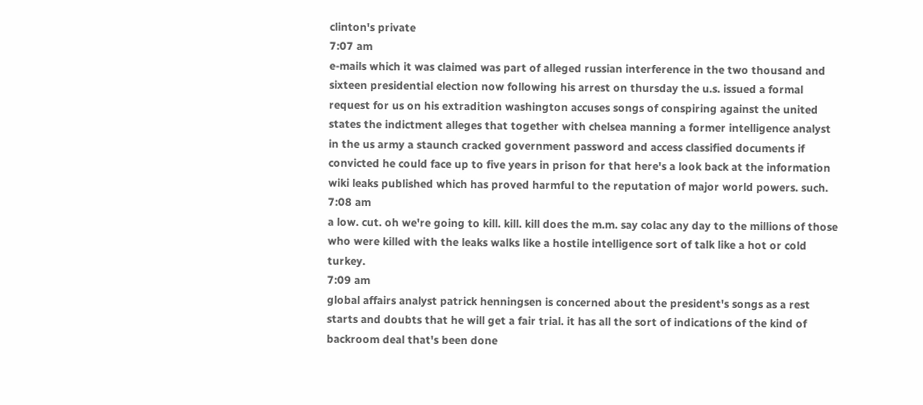clinton's private
7:07 am
e-mails which it was claimed was part of alleged russian interference in the two thousand and sixteen presidential election now following his arrest on thursday the u.s. issued a formal request for us on his extradition washington accuses songs of conspiring against the united states the indictment alleges that together with chelsea manning a former intelligence analyst in the us army a staunch cracked government password and access classified documents if convicted he could face up to five years in prison for that here's a look back at the information wiki leaks published which has proved harmful to the reputation of major world powers. such.
7:08 am
a low. cut. oh we're going to kill. kill. kill does the m.m. say colac any day to the millions of those who were killed with the leaks walks like a hostile intelligence sort of talk like a hot or cold turkey.
7:09 am
global affairs analyst patrick henningsen is concerned about the president's songs as a rest starts and doubts that he will get a fair trial. it has all the sort of indications of the kind of backroom deal that's been done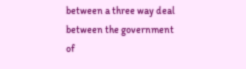between a three way deal between the government of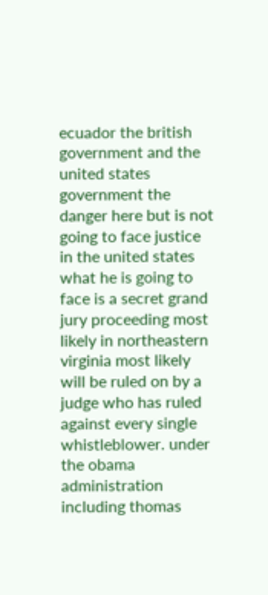ecuador the british government and the united states government the danger here but is not going to face justice in the united states what he is going to face is a secret grand jury proceeding most likely in northeastern virginia most likely will be ruled on by a judge who has ruled against every single whistleblower. under the obama administration including thomas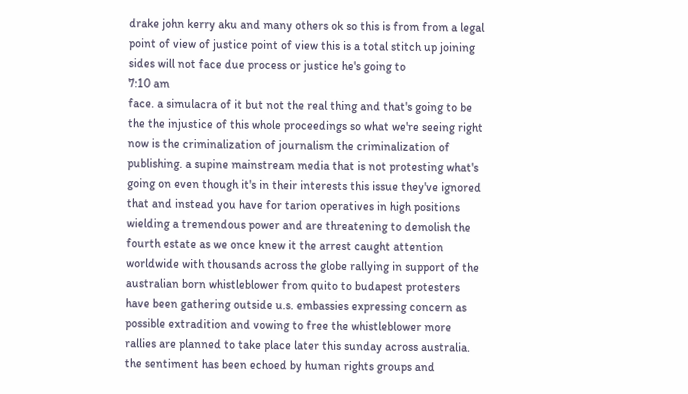drake john kerry aku and many others ok so this is from from a legal point of view of justice point of view this is a total stitch up joining sides will not face due process or justice he's going to
7:10 am
face. a simulacra of it but not the real thing and that's going to be the the injustice of this whole proceedings so what we're seeing right now is the criminalization of journalism the criminalization of publishing. a supine mainstream media that is not protesting what's going on even though it's in their interests this issue they've ignored that and instead you have for tarion operatives in high positions wielding a tremendous power and are threatening to demolish the fourth estate as we once knew it the arrest caught attention worldwide with thousands across the globe rallying in support of the australian born whistleblower from quito to budapest protesters have been gathering outside u.s. embassies expressing concern as possible extradition and vowing to free the whistleblower more rallies are planned to take place later this sunday across australia. the sentiment has been echoed by human rights groups and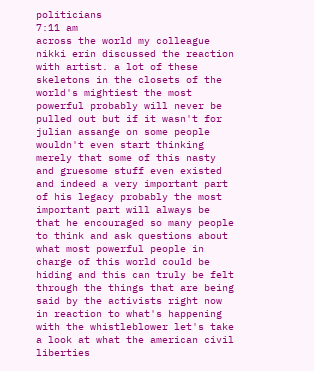politicians
7:11 am
across the world my colleague nikki erin discussed the reaction with artist. a lot of these skeletons in the closets of the world's mightiest the most powerful probably will never be pulled out but if it wasn't for julian assange on some people wouldn't even start thinking merely that some of this nasty and gruesome stuff even existed and indeed a very important part of his legacy probably the most important part will always be that he encouraged so many people to think and ask questions about what most powerful people in charge of this world could be hiding and this can truly be felt through the things that are being said by the activists right now in reaction to what's happening with the whistleblower let's take a look at what the american civil liberties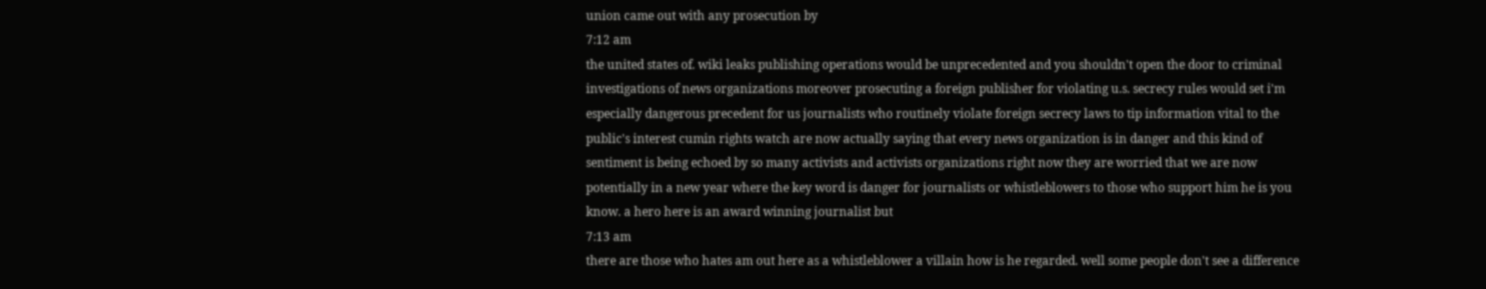union came out with any prosecution by
7:12 am
the united states of. wiki leaks publishing operations would be unprecedented and you shouldn't open the door to criminal investigations of news organizations moreover prosecuting a foreign publisher for violating u.s. secrecy rules would set i'm especially dangerous precedent for us journalists who routinely violate foreign secrecy laws to tip information vital to the public's interest cumin rights watch are now actually saying that every news organization is in danger and this kind of sentiment is being echoed by so many activists and activists organizations right now they are worried that we are now potentially in a new year where the key word is danger for journalists or whistleblowers to those who support him he is you know. a hero here is an award winning journalist but
7:13 am
there are those who hates am out here as a whistleblower a villain how is he regarded. well some people don't see a difference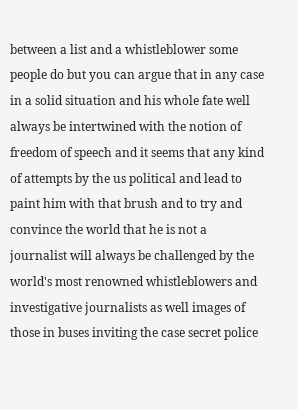between a list and a whistleblower some people do but you can argue that in any case in a solid situation and his whole fate well always be intertwined with the notion of freedom of speech and it seems that any kind of attempts by the us political and lead to paint him with that brush and to try and convince the world that he is not a journalist will always be challenged by the world's most renowned whistleblowers and investigative journalists as well images of those in buses inviting the case secret police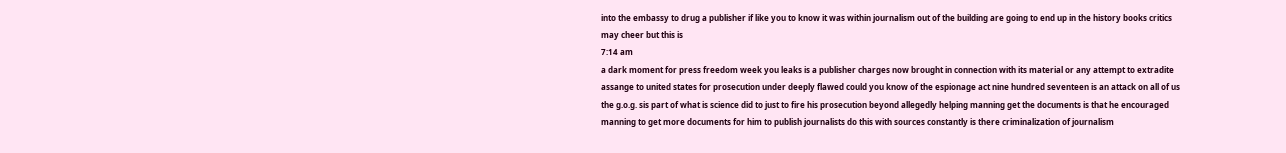into the embassy to drug a publisher if like you to know it was within journalism out of the building are going to end up in the history books critics may cheer but this is
7:14 am
a dark moment for press freedom week you leaks is a publisher charges now brought in connection with its material or any attempt to extradite assange to united states for prosecution under deeply flawed could you know of the espionage act nine hundred seventeen is an attack on all of us the g.o.g. sis part of what is science did to just to fire his prosecution beyond allegedly helping manning get the documents is that he encouraged manning to get more documents for him to publish journalists do this with sources constantly is there criminalization of journalism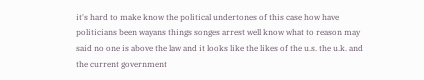it's hard to make know the political undertones of this case how have politicians been wayans things songes arrest well know what to reason may said no one is above the law and it looks like the likes of the u.s. the u.k. and the current government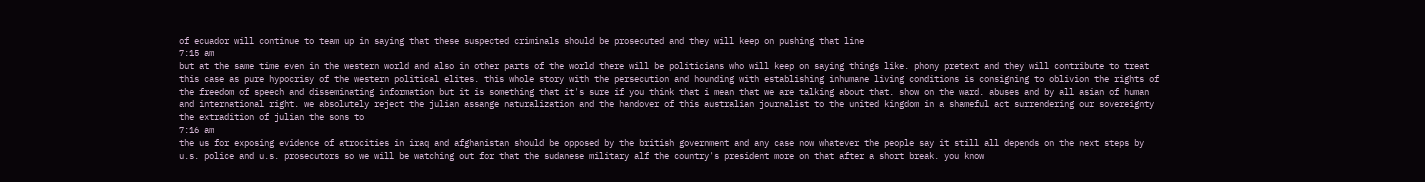of ecuador will continue to team up in saying that these suspected criminals should be prosecuted and they will keep on pushing that line
7:15 am
but at the same time even in the western world and also in other parts of the world there will be politicians who will keep on saying things like. phony pretext and they will contribute to treat this case as pure hypocrisy of the western political elites. this whole story with the persecution and hounding with establishing inhumane living conditions is consigning to oblivion the rights of the freedom of speech and disseminating information but it is something that it's sure if you think that i mean that we are talking about that. show on the ward. abuses and by all asian of human and international right. we absolutely reject the julian assange naturalization and the handover of this australian journalist to the united kingdom in a shameful act surrendering our sovereignty the extradition of julian the sons to
7:16 am
the us for exposing evidence of atrocities in iraq and afghanistan should be opposed by the british government and any case now whatever the people say it still all depends on the next steps by u.s. police and u.s. prosecutors so we will be watching out for that the sudanese military alf the country's president more on that after a short break. you know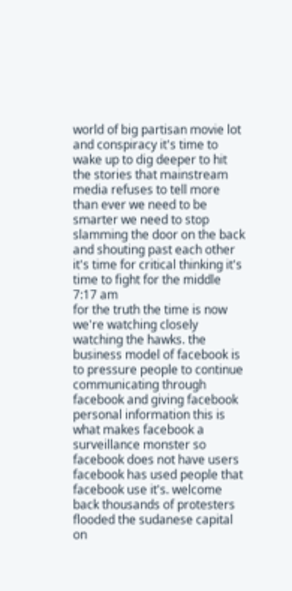world of big partisan movie lot and conspiracy it's time to wake up to dig deeper to hit the stories that mainstream media refuses to tell more than ever we need to be smarter we need to stop slamming the door on the back and shouting past each other it's time for critical thinking it's time to fight for the middle
7:17 am
for the truth the time is now we're watching closely watching the hawks. the business model of facebook is to pressure people to continue communicating through facebook and giving facebook personal information this is what makes facebook a surveillance monster so facebook does not have users facebook has used people that facebook use it's. welcome back thousands of protesters flooded the sudanese capital on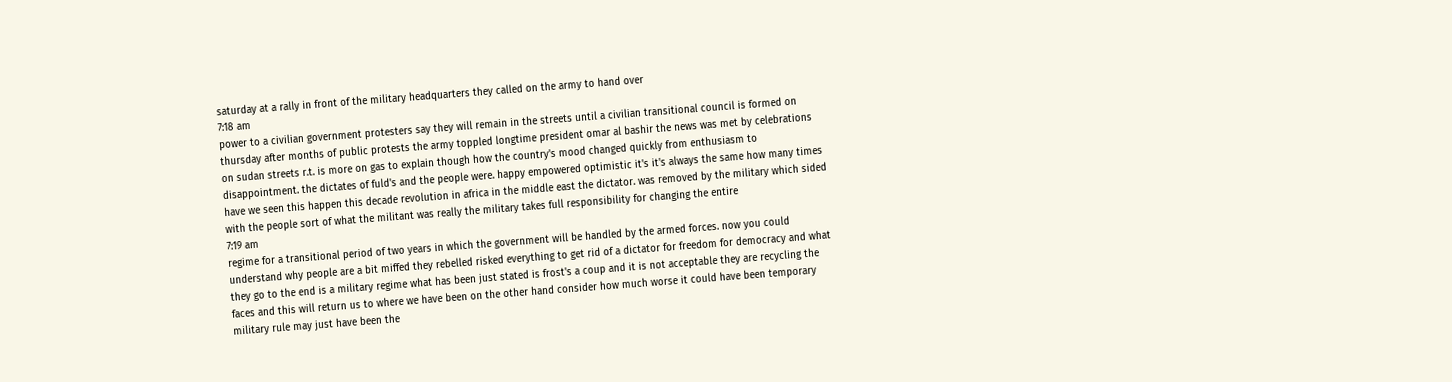saturday at a rally in front of the military headquarters they called on the army to hand over
7:18 am
power to a civilian government protesters say they will remain in the streets until a civilian transitional council is formed on thursday after months of public protests the army toppled longtime president omar al bashir the news was met by celebrations on sudan streets r.t. is more on gas to explain though how the country's mood changed quickly from enthusiasm to disappointment. the dictates of fuld's and the people were. happy empowered optimistic it's it's always the same how many times have we seen this happen this decade revolution in africa in the middle east the dictator. was removed by the military which sided with the people sort of what the militant was really the military takes full responsibility for changing the entire
7:19 am
regime for a transitional period of two years in which the government will be handled by the armed forces. now you could understand why people are a bit miffed they rebelled risked everything to get rid of a dictator for freedom for democracy and what they go to the end is a military regime what has been just stated is frost's a coup and it is not acceptable they are recycling the faces and this will return us to where we have been on the other hand consider how much worse it could have been temporary military rule may just have been the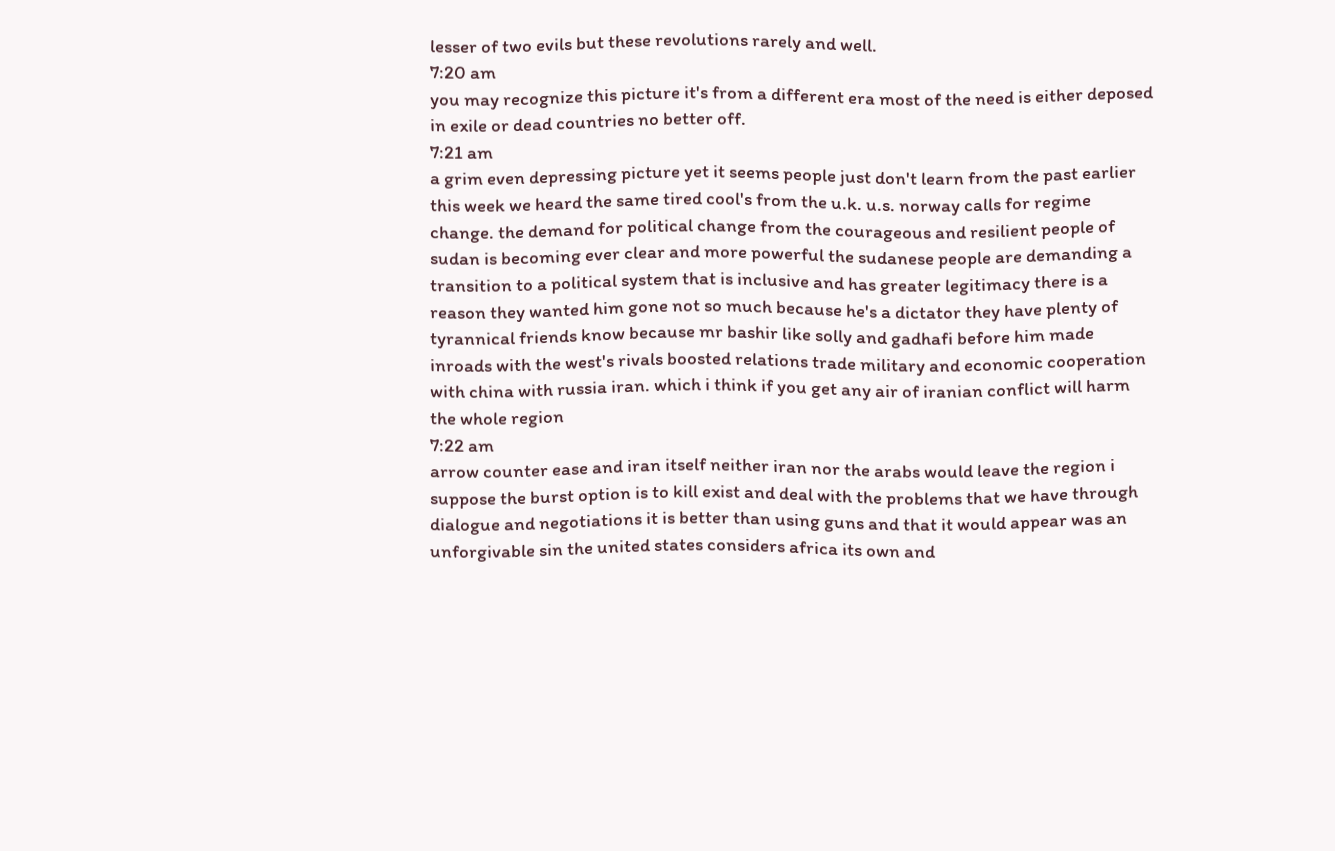lesser of two evils but these revolutions rarely and well.
7:20 am
you may recognize this picture it's from a different era most of the need is either deposed in exile or dead countries no better off.
7:21 am
a grim even depressing picture yet it seems people just don't learn from the past earlier this week we heard the same tired cool's from the u.k. u.s. norway calls for regime change. the demand for political change from the courageous and resilient people of sudan is becoming ever clear and more powerful the sudanese people are demanding a transition to a political system that is inclusive and has greater legitimacy there is a reason they wanted him gone not so much because he's a dictator they have plenty of tyrannical friends know because mr bashir like solly and gadhafi before him made inroads with the west's rivals boosted relations trade military and economic cooperation with china with russia iran. which i think if you get any air of iranian conflict will harm the whole region
7:22 am
arrow counter ease and iran itself neither iran nor the arabs would leave the region i suppose the burst option is to kill exist and deal with the problems that we have through dialogue and negotiations it is better than using guns and that it would appear was an unforgivable sin the united states considers africa its own and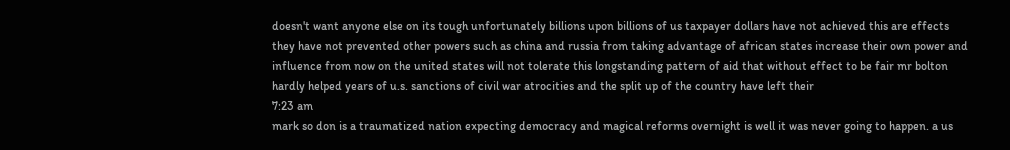doesn't want anyone else on its tough unfortunately billions upon billions of us taxpayer dollars have not achieved this are effects they have not prevented other powers such as china and russia from taking advantage of african states increase their own power and influence from now on the united states will not tolerate this longstanding pattern of aid that without effect to be fair mr bolton hardly helped years of u.s. sanctions of civil war atrocities and the split up of the country have left their
7:23 am
mark so don is a traumatized nation expecting democracy and magical reforms overnight is well it was never going to happen. a us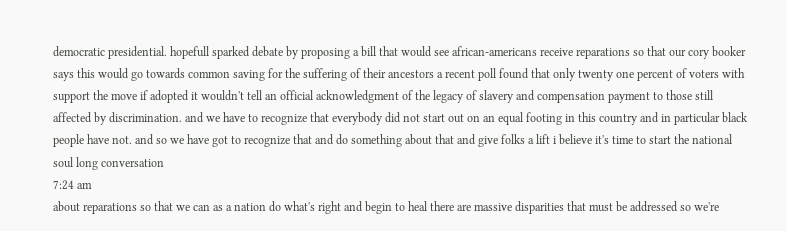democratic presidential. hopefull sparked debate by proposing a bill that would see african-americans receive reparations so that our cory booker says this would go towards common saving for the suffering of their ancestors a recent poll found that only twenty one percent of voters with support the move if adopted it wouldn't tell an official acknowledgment of the legacy of slavery and compensation payment to those still affected by discrimination. and we have to recognize that everybody did not start out on an equal footing in this country and in particular black people have not. and so we have got to recognize that and do something about that and give folks a lift i believe it's time to start the national soul long conversation
7:24 am
about reparations so that we can as a nation do what's right and begin to heal there are massive disparities that must be addressed so we're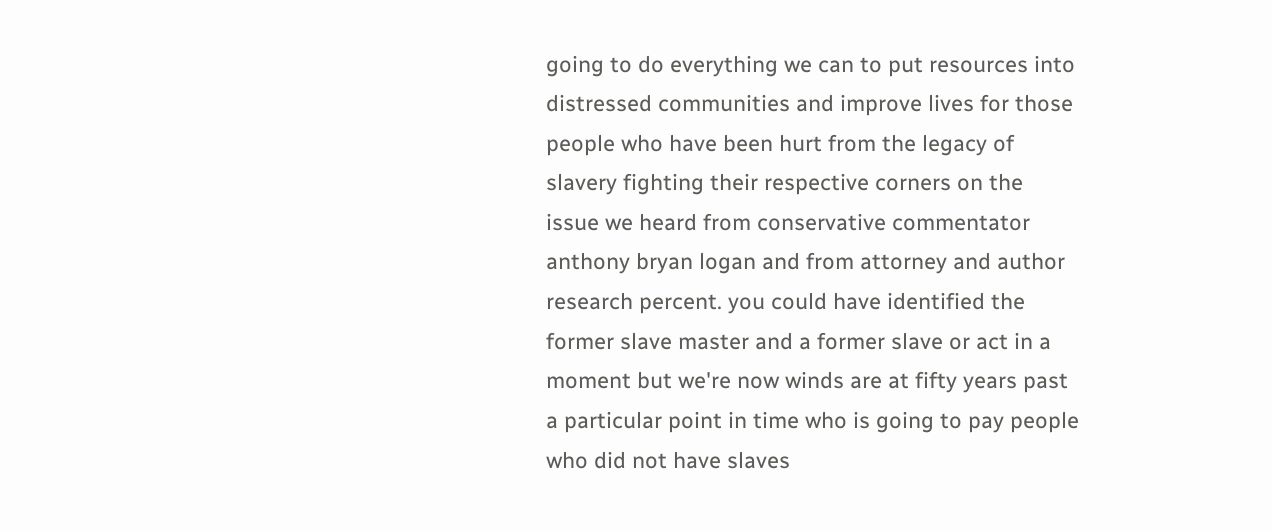going to do everything we can to put resources into distressed communities and improve lives for those people who have been hurt from the legacy of slavery fighting their respective corners on the issue we heard from conservative commentator anthony bryan logan and from attorney and author research percent. you could have identified the former slave master and a former slave or act in a moment but we're now winds are at fifty years past a particular point in time who is going to pay people who did not have slaves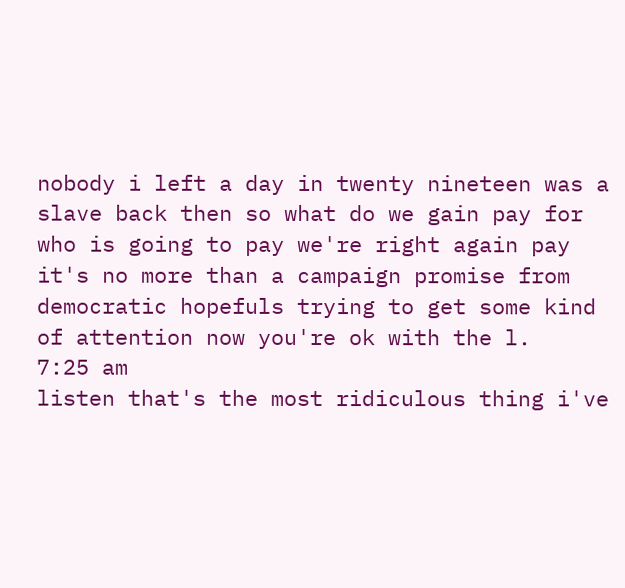nobody i left a day in twenty nineteen was a slave back then so what do we gain pay for who is going to pay we're right again pay it's no more than a campaign promise from democratic hopefuls trying to get some kind of attention now you're ok with the l.
7:25 am
listen that's the most ridiculous thing i've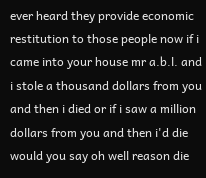ever heard they provide economic restitution to those people now if i came into your house mr a.b.l. and i stole a thousand dollars from you and then i died or if i saw a million dollars from you and then i'd die would you say oh well reason die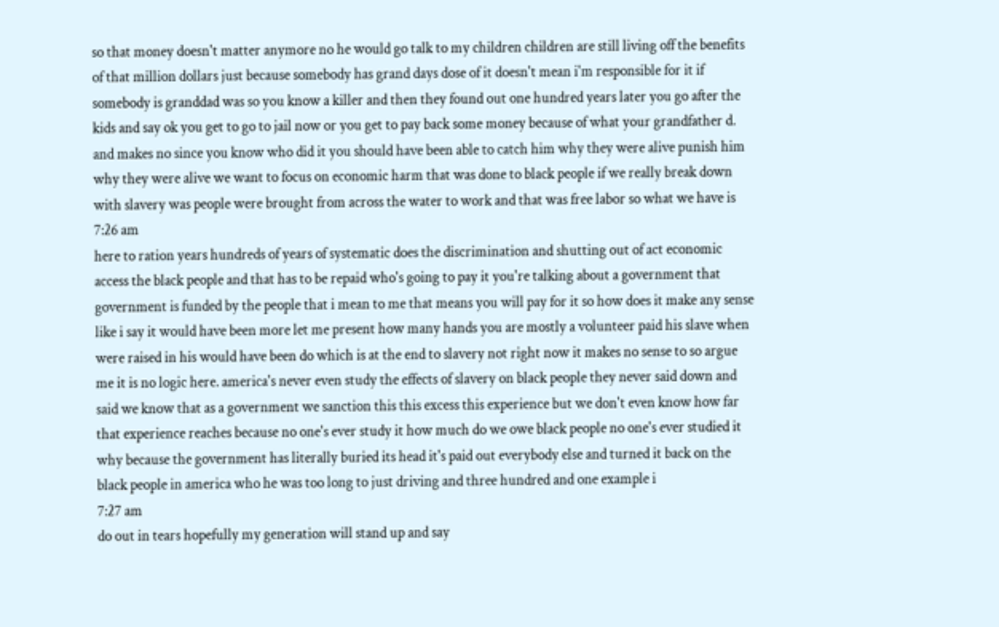so that money doesn't matter anymore no he would go talk to my children children are still living off the benefits of that million dollars just because somebody has grand days dose of it doesn't mean i'm responsible for it if somebody is granddad was so you know a killer and then they found out one hundred years later you go after the kids and say ok you get to go to jail now or you get to pay back some money because of what your grandfather d. and makes no since you know who did it you should have been able to catch him why they were alive punish him why they were alive we want to focus on economic harm that was done to black people if we really break down with slavery was people were brought from across the water to work and that was free labor so what we have is
7:26 am
here to ration years hundreds of years of systematic does the discrimination and shutting out of act economic access the black people and that has to be repaid who's going to pay it you're talking about a government that government is funded by the people that i mean to me that means you will pay for it so how does it make any sense like i say it would have been more let me present how many hands you are mostly a volunteer paid his slave when were raised in his would have been do which is at the end to slavery not right now it makes no sense to so argue me it is no logic here. america's never even study the effects of slavery on black people they never said down and said we know that as a government we sanction this this excess this experience but we don't even know how far that experience reaches because no one's ever study it how much do we owe black people no one's ever studied it why because the government has literally buried its head it's paid out everybody else and turned it back on the black people in america who he was too long to just driving and three hundred and one example i
7:27 am
do out in tears hopefully my generation will stand up and say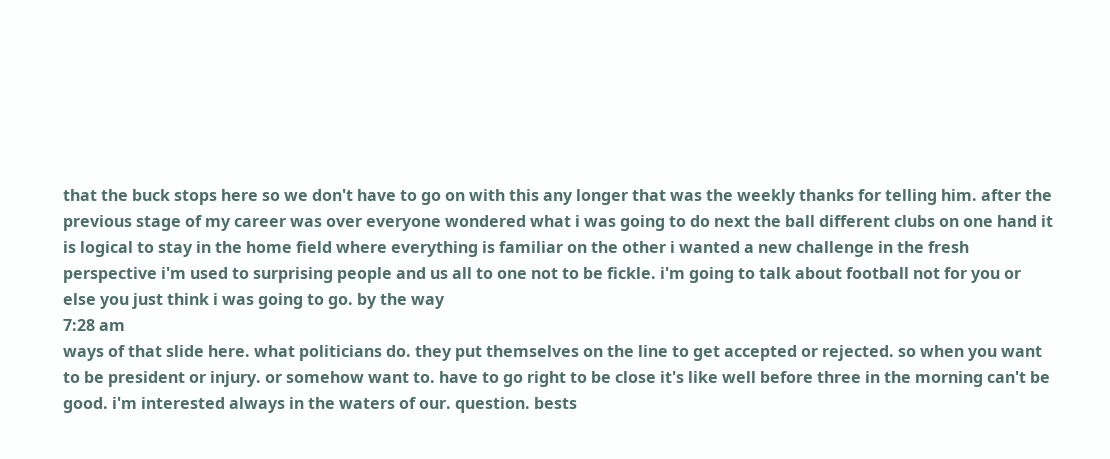that the buck stops here so we don't have to go on with this any longer that was the weekly thanks for telling him. after the previous stage of my career was over everyone wondered what i was going to do next the ball different clubs on one hand it is logical to stay in the home field where everything is familiar on the other i wanted a new challenge in the fresh perspective i'm used to surprising people and us all to one not to be fickle. i'm going to talk about football not for you or else you just think i was going to go. by the way
7:28 am
ways of that slide here. what politicians do. they put themselves on the line to get accepted or rejected. so when you want to be president or injury. or somehow want to. have to go right to be close it's like well before three in the morning can't be good. i'm interested always in the waters of our. question. bests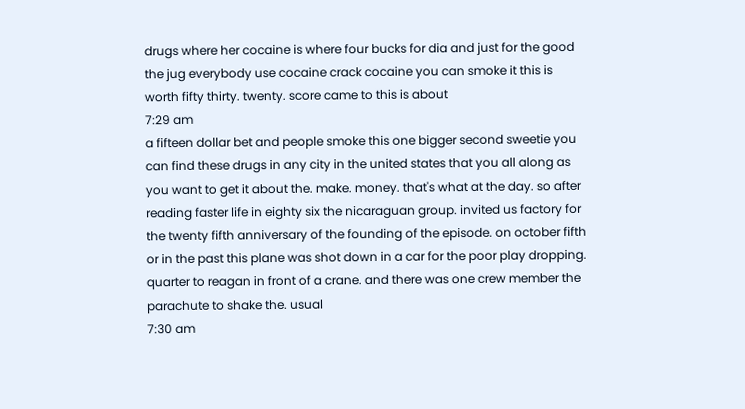drugs where her cocaine is where four bucks for dia and just for the good the jug everybody use cocaine crack cocaine you can smoke it this is worth fifty thirty. twenty. score came to this is about
7:29 am
a fifteen dollar bet and people smoke this one bigger second sweetie you can find these drugs in any city in the united states that you all along as you want to get it about the. make. money. that's what at the day. so after reading faster life in eighty six the nicaraguan group. invited us factory for the twenty fifth anniversary of the founding of the episode. on october fifth or in the past this plane was shot down in a car for the poor play dropping. quarter to reagan in front of a crane. and there was one crew member the parachute to shake the. usual
7:30 am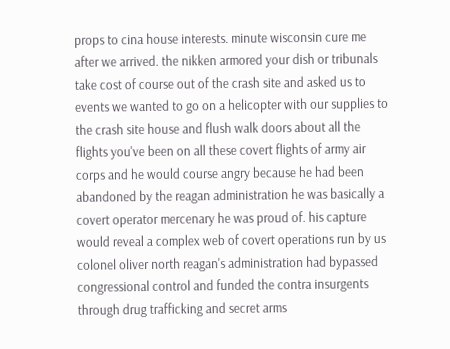props to cina house interests. minute wisconsin cure me after we arrived. the nikken armored your dish or tribunals take cost of course out of the crash site and asked us to events we wanted to go on a helicopter with our supplies to the crash site house and flush walk doors about all the flights you've been on all these covert flights of army air corps and he would course angry because he had been abandoned by the reagan administration he was basically a covert operator mercenary he was proud of. his capture would reveal a complex web of covert operations run by us colonel oliver north reagan's administration had bypassed congressional control and funded the contra insurgents through drug trafficking and secret arms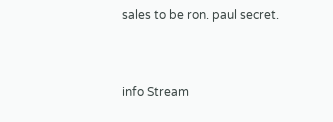sales to be ron. paul secret.


info Stream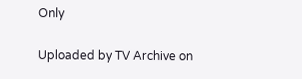Only

Uploaded by TV Archive on